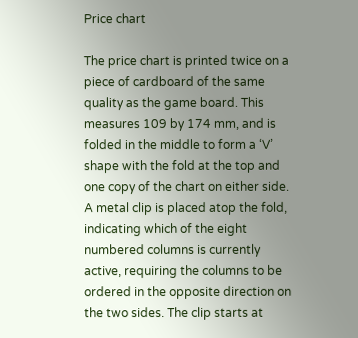Price chart

The price chart is printed twice on a piece of cardboard of the same quality as the game board. This measures 109 by 174 mm, and is folded in the middle to form a ‘V’ shape with the fold at the top and one copy of the chart on either side. A metal clip is placed atop the fold, indicating which of the eight numbered columns is currently active, requiring the columns to be ordered in the opposite direction on the two sides. The clip starts at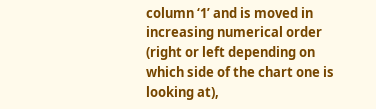column ‘1’ and is moved in increasing numerical order (right or left depending on which side of the chart one is looking at),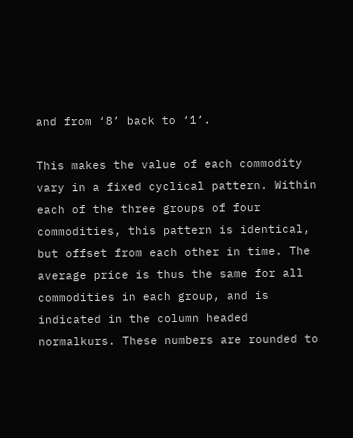and from ‘8’ back to ‘1’.

This makes the value of each commodity vary in a fixed cyclical pattern. Within each of the three groups of four commodities, this pattern is identical, but offset from each other in time. The average price is thus the same for all commodities in each group, and is indicated in the column headed normalkurs. These numbers are rounded to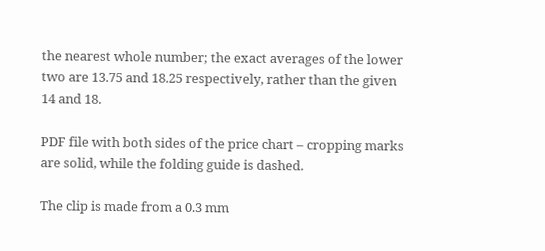the nearest whole number; the exact averages of the lower two are 13.75 and 18.25 respectively, rather than the given 14 and 18.

PDF file with both sides of the price chart – cropping marks are solid, while the folding guide is dashed.

The clip is made from a 0.3 mm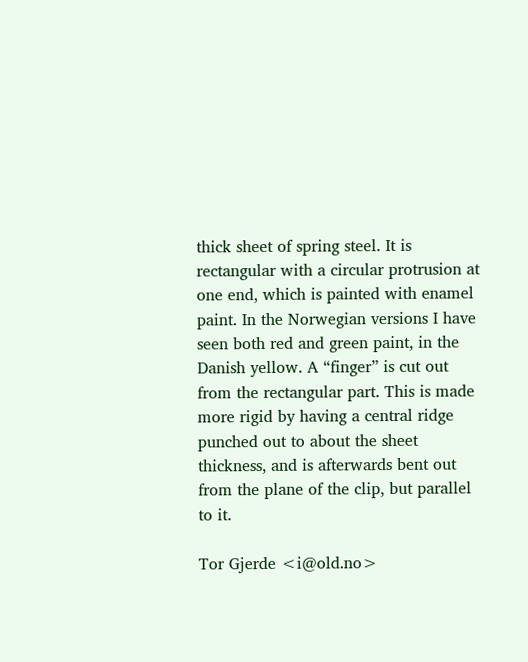thick sheet of spring steel. It is rectangular with a circular protrusion at one end, which is painted with enamel paint. In the Norwegian versions I have seen both red and green paint, in the Danish yellow. A “finger” is cut out from the rectangular part. This is made more rigid by having a central ridge punched out to about the sheet thickness, and is afterwards bent out from the plane of the clip, but parallel to it.

Tor Gjerde <i@old.no>